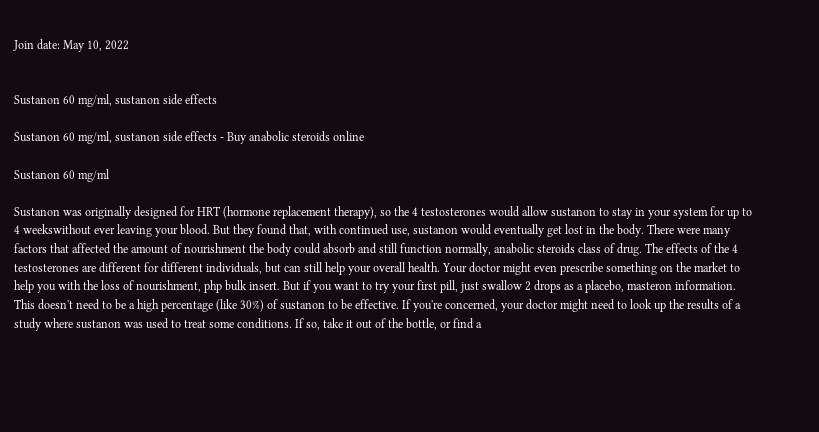Join date: May 10, 2022


Sustanon 60 mg/ml, sustanon side effects

Sustanon 60 mg/ml, sustanon side effects - Buy anabolic steroids online

Sustanon 60 mg/ml

Sustanon was originally designed for HRT (hormone replacement therapy), so the 4 testosterones would allow sustanon to stay in your system for up to 4 weekswithout ever leaving your blood. But they found that, with continued use, sustanon would eventually get lost in the body. There were many factors that affected the amount of nourishment the body could absorb and still function normally, anabolic steroids class of drug. The effects of the 4 testosterones are different for different individuals, but can still help your overall health. Your doctor might even prescribe something on the market to help you with the loss of nourishment, php bulk insert. But if you want to try your first pill, just swallow 2 drops as a placebo, masteron information. This doesn't need to be a high percentage (like 30%) of sustanon to be effective. If you're concerned, your doctor might need to look up the results of a study where sustanon was used to treat some conditions. If so, take it out of the bottle, or find a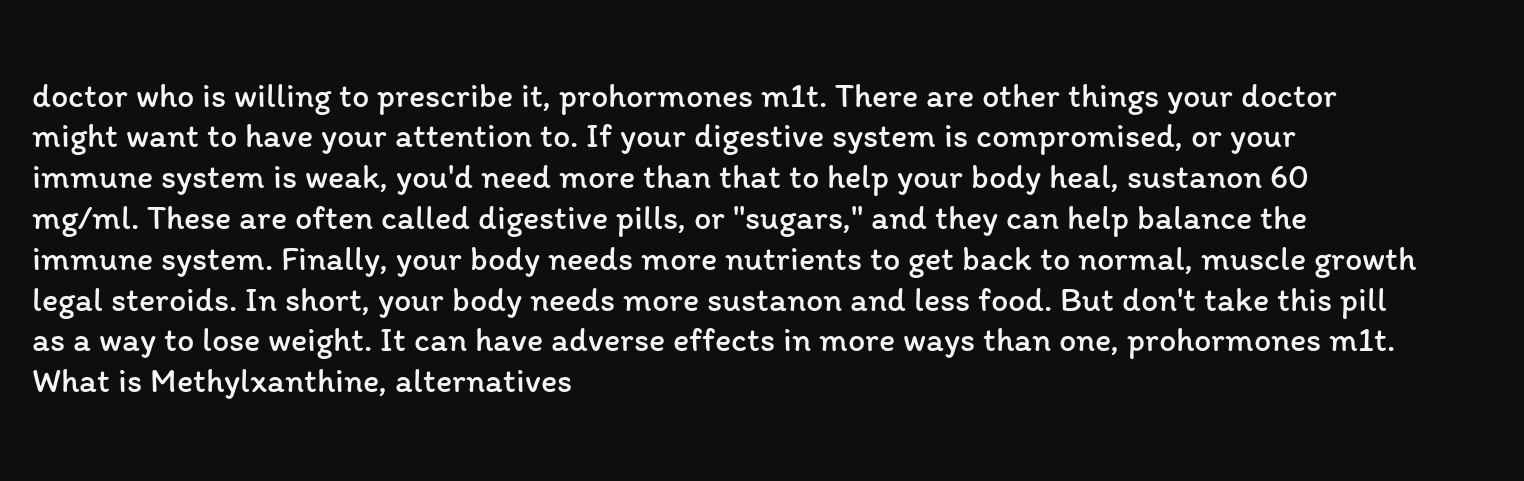doctor who is willing to prescribe it, prohormones m1t. There are other things your doctor might want to have your attention to. If your digestive system is compromised, or your immune system is weak, you'd need more than that to help your body heal, sustanon 60 mg/ml. These are often called digestive pills, or "sugars," and they can help balance the immune system. Finally, your body needs more nutrients to get back to normal, muscle growth legal steroids. In short, your body needs more sustanon and less food. But don't take this pill as a way to lose weight. It can have adverse effects in more ways than one, prohormones m1t. What is Methylxanthine, alternatives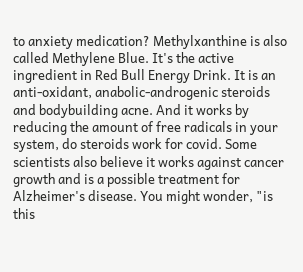to anxiety medication? Methylxanthine is also called Methylene Blue. It's the active ingredient in Red Bull Energy Drink. It is an anti-oxidant, anabolic-androgenic steroids and bodybuilding acne. And it works by reducing the amount of free radicals in your system, do steroids work for covid. Some scientists also believe it works against cancer growth and is a possible treatment for Alzheimer's disease. You might wonder, "is this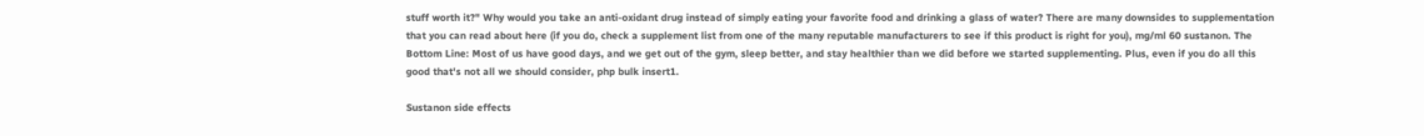stuff worth it?" Why would you take an anti-oxidant drug instead of simply eating your favorite food and drinking a glass of water? There are many downsides to supplementation that you can read about here (if you do, check a supplement list from one of the many reputable manufacturers to see if this product is right for you), mg/ml 60 sustanon. The Bottom Line: Most of us have good days, and we get out of the gym, sleep better, and stay healthier than we did before we started supplementing. Plus, even if you do all this good that's not all we should consider, php bulk insert1.

Sustanon side effects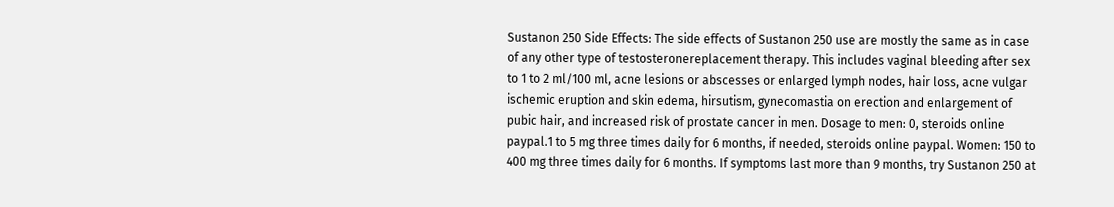Sustanon 250 Side Effects: The side effects of Sustanon 250 use are mostly the same as in case of any other type of testosteronereplacement therapy. This includes vaginal bleeding after sex to 1 to 2 ml/100 ml, acne lesions or abscesses or enlarged lymph nodes, hair loss, acne vulgar ischemic eruption and skin edema, hirsutism, gynecomastia on erection and enlargement of pubic hair, and increased risk of prostate cancer in men. Dosage to men: 0, steroids online paypal.1 to 5 mg three times daily for 6 months, if needed, steroids online paypal. Women: 150 to 400 mg three times daily for 6 months. If symptoms last more than 9 months, try Sustanon 250 at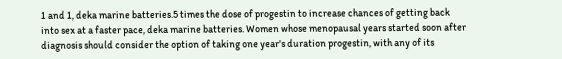1 and 1, deka marine batteries.5 times the dose of progestin to increase chances of getting back into sex at a faster pace, deka marine batteries. Women whose menopausal years started soon after diagnosis should consider the option of taking one year's duration progestin, with any of its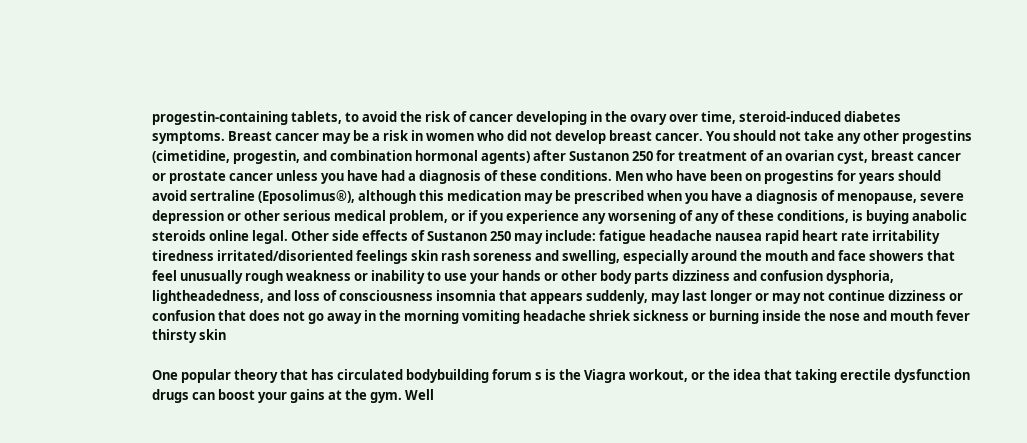progestin-containing tablets, to avoid the risk of cancer developing in the ovary over time, steroid-induced diabetes symptoms. Breast cancer may be a risk in women who did not develop breast cancer. You should not take any other progestins (cimetidine, progestin, and combination hormonal agents) after Sustanon 250 for treatment of an ovarian cyst, breast cancer or prostate cancer unless you have had a diagnosis of these conditions. Men who have been on progestins for years should avoid sertraline (Eposolimus®), although this medication may be prescribed when you have a diagnosis of menopause, severe depression or other serious medical problem, or if you experience any worsening of any of these conditions, is buying anabolic steroids online legal. Other side effects of Sustanon 250 may include: fatigue headache nausea rapid heart rate irritability tiredness irritated/disoriented feelings skin rash soreness and swelling, especially around the mouth and face showers that feel unusually rough weakness or inability to use your hands or other body parts dizziness and confusion dysphoria, lightheadedness, and loss of consciousness insomnia that appears suddenly, may last longer or may not continue dizziness or confusion that does not go away in the morning vomiting headache shriek sickness or burning inside the nose and mouth fever thirsty skin

One popular theory that has circulated bodybuilding forum s is the Viagra workout, or the idea that taking erectile dysfunction drugs can boost your gains at the gym. Well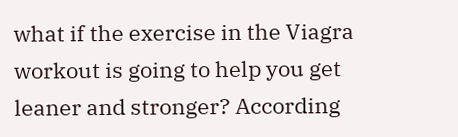what if the exercise in the Viagra workout is going to help you get leaner and stronger? According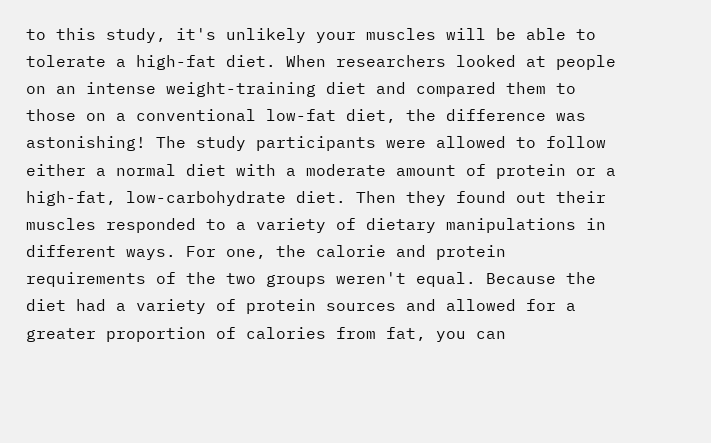to this study, it's unlikely your muscles will be able to tolerate a high-fat diet. When researchers looked at people on an intense weight-training diet and compared them to those on a conventional low-fat diet, the difference was astonishing! The study participants were allowed to follow either a normal diet with a moderate amount of protein or a high-fat, low-carbohydrate diet. Then they found out their muscles responded to a variety of dietary manipulations in different ways. For one, the calorie and protein requirements of the two groups weren't equal. Because the diet had a variety of protein sources and allowed for a greater proportion of calories from fat, you can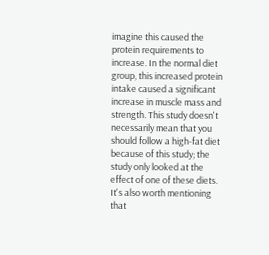imagine this caused the protein requirements to increase. In the normal diet group, this increased protein intake caused a significant increase in muscle mass and strength. This study doesn't necessarily mean that you should follow a high-fat diet because of this study; the study only looked at the effect of one of these diets. It's also worth mentioning that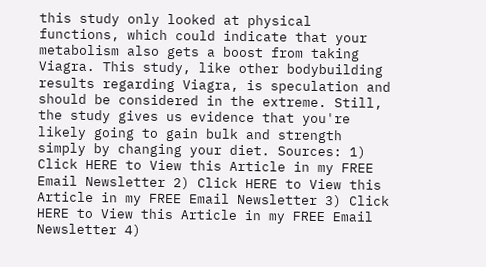this study only looked at physical functions, which could indicate that your metabolism also gets a boost from taking Viagra. This study, like other bodybuilding results regarding Viagra, is speculation and should be considered in the extreme. Still, the study gives us evidence that you're likely going to gain bulk and strength simply by changing your diet. Sources: 1) Click HERE to View this Article in my FREE Email Newsletter 2) Click HERE to View this Article in my FREE Email Newsletter 3) Click HERE to View this Article in my FREE Email Newsletter 4)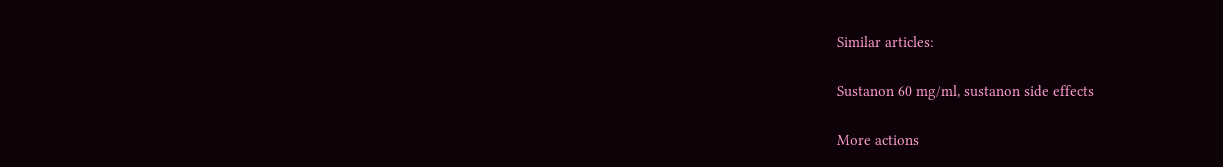Similar articles:

Sustanon 60 mg/ml, sustanon side effects

More actions